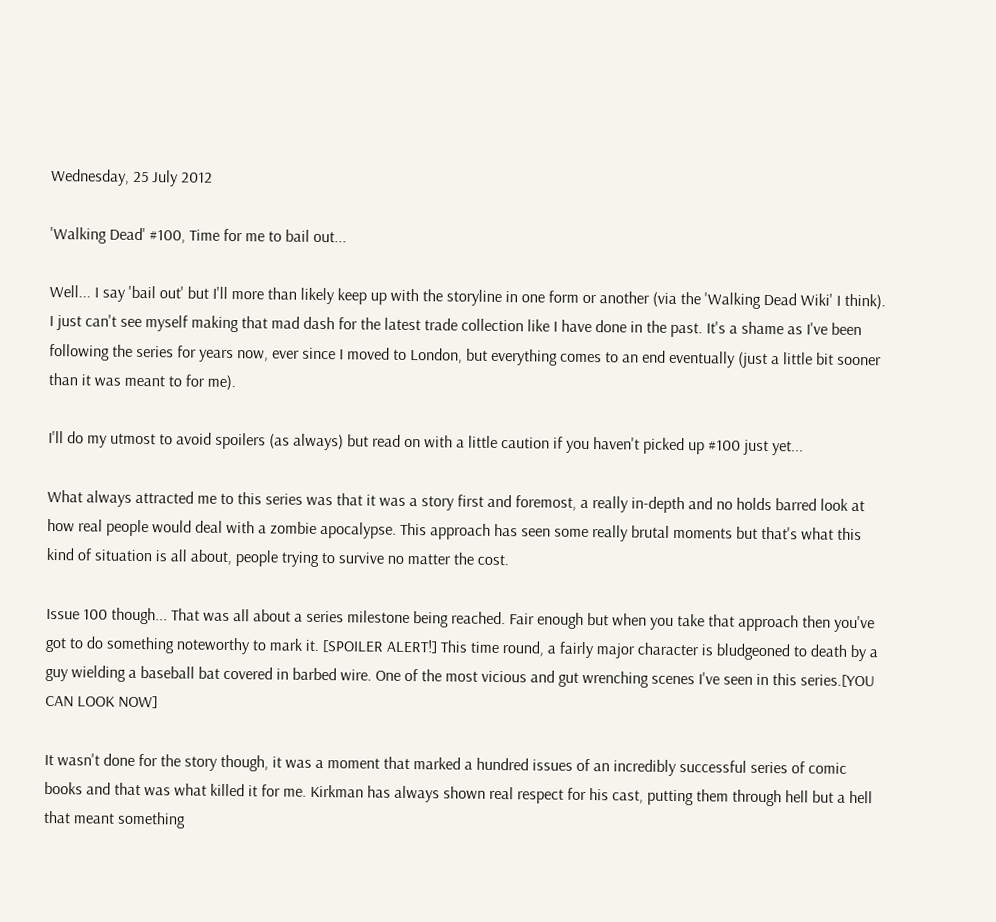Wednesday, 25 July 2012

'Walking Dead' #100, Time for me to bail out...

Well... I say 'bail out' but I'll more than likely keep up with the storyline in one form or another (via the 'Walking Dead Wiki' I think). I just can't see myself making that mad dash for the latest trade collection like I have done in the past. It's a shame as I've been following the series for years now, ever since I moved to London, but everything comes to an end eventually (just a little bit sooner than it was meant to for me).

I'll do my utmost to avoid spoilers (as always) but read on with a little caution if you haven't picked up #100 just yet...

What always attracted me to this series was that it was a story first and foremost, a really in-depth and no holds barred look at how real people would deal with a zombie apocalypse. This approach has seen some really brutal moments but that's what this kind of situation is all about, people trying to survive no matter the cost.

Issue 100 though... That was all about a series milestone being reached. Fair enough but when you take that approach then you've got to do something noteworthy to mark it. [SPOILER ALERT!] This time round, a fairly major character is bludgeoned to death by a guy wielding a baseball bat covered in barbed wire. One of the most vicious and gut wrenching scenes I've seen in this series.[YOU CAN LOOK NOW]

It wasn't done for the story though, it was a moment that marked a hundred issues of an incredibly successful series of comic books and that was what killed it for me. Kirkman has always shown real respect for his cast, putting them through hell but a hell that meant something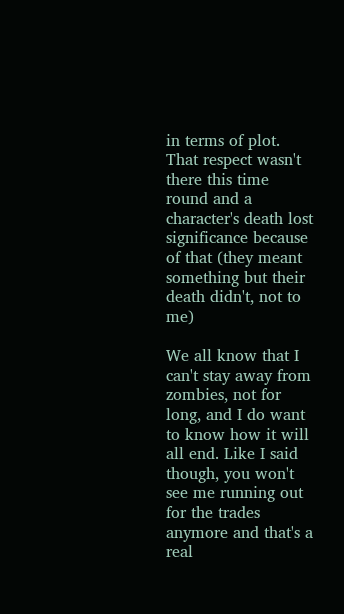in terms of plot. That respect wasn't there this time round and a character's death lost significance because of that (they meant something but their death didn't, not to me)

We all know that I can't stay away from zombies, not for long, and I do want to know how it will all end. Like I said though, you won't see me running out for the trades anymore and that's a real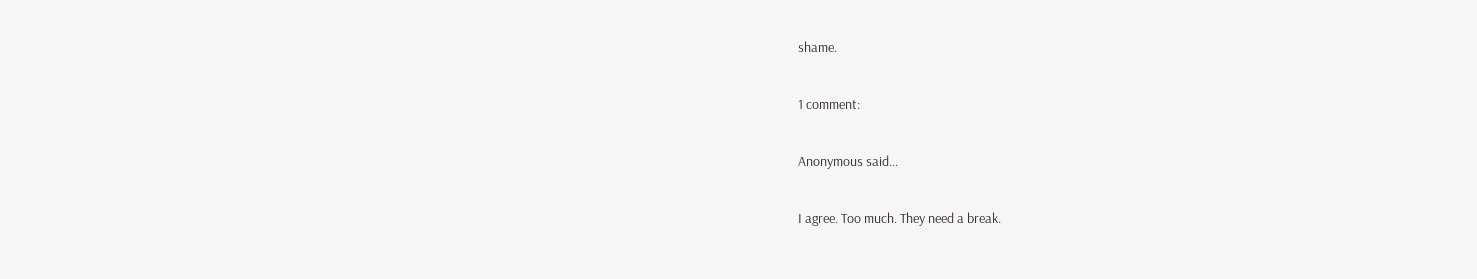shame.

1 comment:

Anonymous said...

I agree. Too much. They need a break.